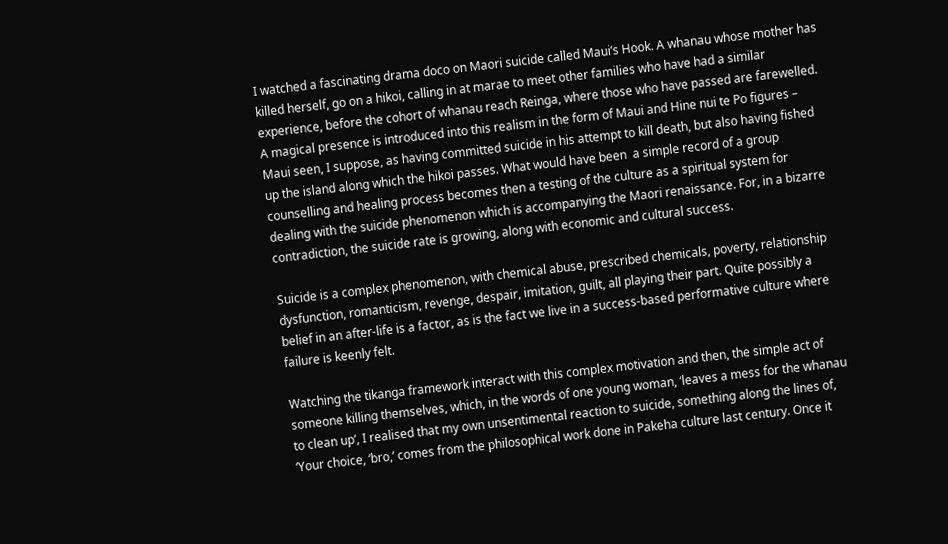I watched a fascinating drama doco on Maori suicide called Maui’s Hook. A whanau whose mother has killed herself, go on a hikoi, calling in at marae to meet other families who have had a similar experience, before the cohort of whanau reach Reinga, where those who have passed are farewelled.  A magical presence is introduced into this realism in the form of Maui and Hine nui te Po figures – Maui seen, I suppose, as having committed suicide in his attempt to kill death, but also having fished up the island along which the hikoi passes. What would have been  a simple record of a group counselling and healing process becomes then a testing of the culture as a spiritual system for dealing with the suicide phenomenon which is accompanying the Maori renaissance. For, in a bizarre contradiction, the suicide rate is growing, along with economic and cultural success.

Suicide is a complex phenomenon, with chemical abuse, prescribed chemicals, poverty, relationship dysfunction, romanticism, revenge, despair, imitation, guilt, all playing their part. Quite possibly a belief in an after-life is a factor, as is the fact we live in a success-based performative culture where failure is keenly felt.

Watching the tikanga framework interact with this complex motivation and then, the simple act of someone killing themselves, which, in the words of one young woman, ‘leaves a mess for the whanau to clean up’, I realised that my own unsentimental reaction to suicide, something along the lines of, ‘Your choice, ‘bro,’ comes from the philosophical work done in Pakeha culture last century. Once it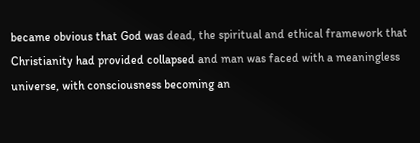became obvious that God was dead, the spiritual and ethical framework that Christianity had provided collapsed and man was faced with a meaningless universe, with consciousness becoming an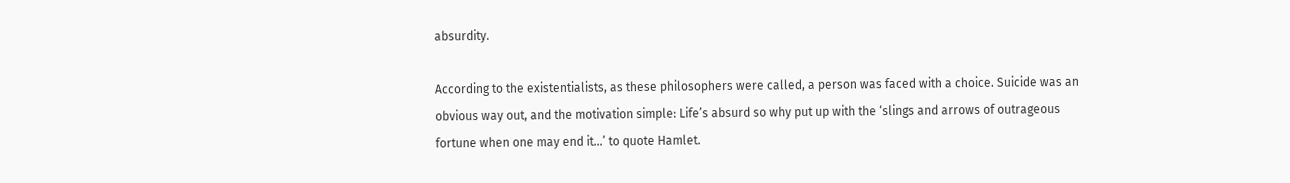absurdity.

According to the existentialists, as these philosophers were called, a person was faced with a choice. Suicide was an obvious way out, and the motivation simple: Life’s absurd so why put up with the ‘slings and arrows of outrageous fortune when one may end it…’ to quote Hamlet.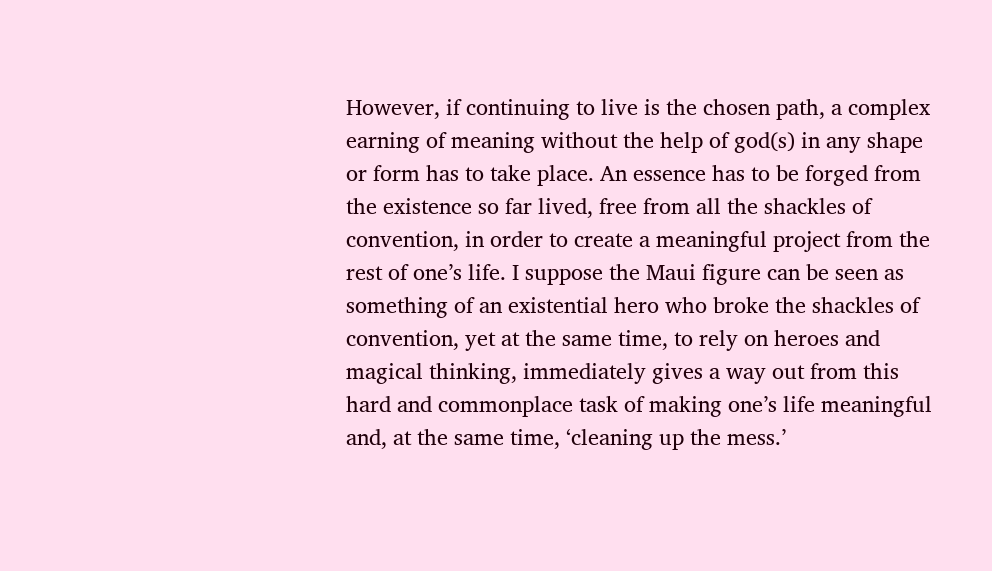However, if continuing to live is the chosen path, a complex earning of meaning without the help of god(s) in any shape or form has to take place. An essence has to be forged from the existence so far lived, free from all the shackles of convention, in order to create a meaningful project from the rest of one’s life. I suppose the Maui figure can be seen as something of an existential hero who broke the shackles of convention, yet at the same time, to rely on heroes and magical thinking, immediately gives a way out from this hard and commonplace task of making one’s life meaningful and, at the same time, ‘cleaning up the mess.’